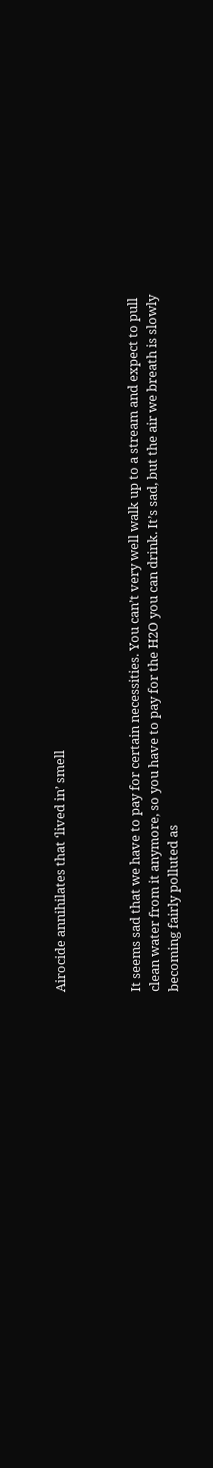Airocide annihilates that ‘lived in’ smell



It seems sad that we have to pay for certain necessities. You can’t very well walk up to a stream and expect to pull clean water from it anymore, so you have to pay for the H2O you can drink. It’s sad, but the air we breath is slowly becoming fairly polluted as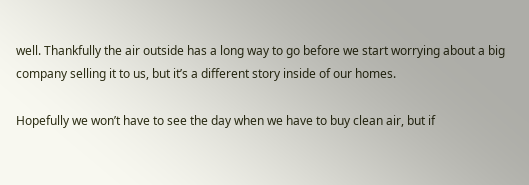well. Thankfully the air outside has a long way to go before we start worrying about a big company selling it to us, but it’s a different story inside of our homes.

Hopefully we won’t have to see the day when we have to buy clean air, but if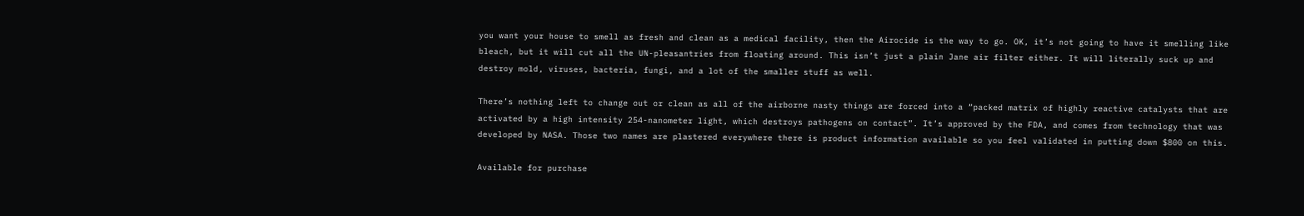you want your house to smell as fresh and clean as a medical facility, then the Airocide is the way to go. OK, it’s not going to have it smelling like bleach, but it will cut all the UN-pleasantries from floating around. This isn’t just a plain Jane air filter either. It will literally suck up and destroy mold, viruses, bacteria, fungi, and a lot of the smaller stuff as well.

There’s nothing left to change out or clean as all of the airborne nasty things are forced into a “packed matrix of highly reactive catalysts that are activated by a high intensity 254-nanometer light, which destroys pathogens on contact”. It’s approved by the FDA, and comes from technology that was developed by NASA. Those two names are plastered everywhere there is product information available so you feel validated in putting down $800 on this.

Available for purchase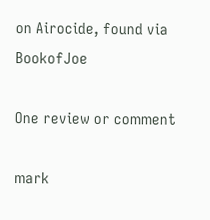on Airocide, found via BookofJoe

One review or comment

mark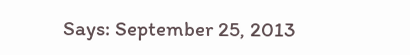Says: September 25, 2013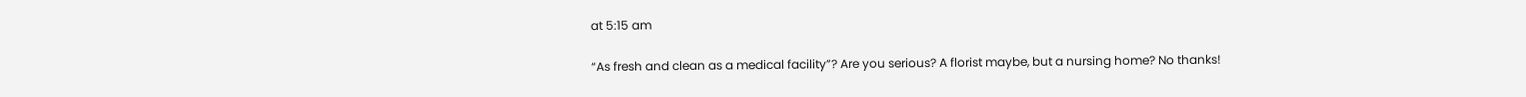at 5:15 am

“As fresh and clean as a medical facility”? Are you serious? A florist maybe, but a nursing home? No thanks!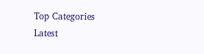Top Categories
Latest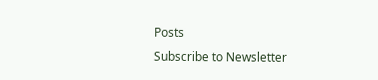Posts
Subscribe to Newsletter